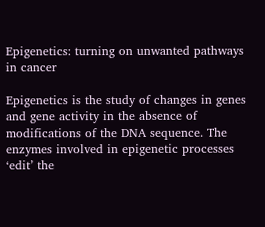Epigenetics: turning on unwanted pathways in cancer

Epigenetics is the study of changes in genes and gene activity in the absence of modifications of the DNA sequence. The enzymes involved in epigenetic processes ‘edit’ the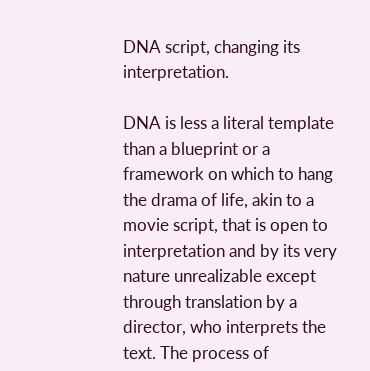DNA script, changing its interpretation.

DNA is less a literal template than a blueprint or a framework on which to hang the drama of life, akin to a movie script, that is open to interpretation and by its very nature unrealizable except through translation by a director, who interprets the text. The process of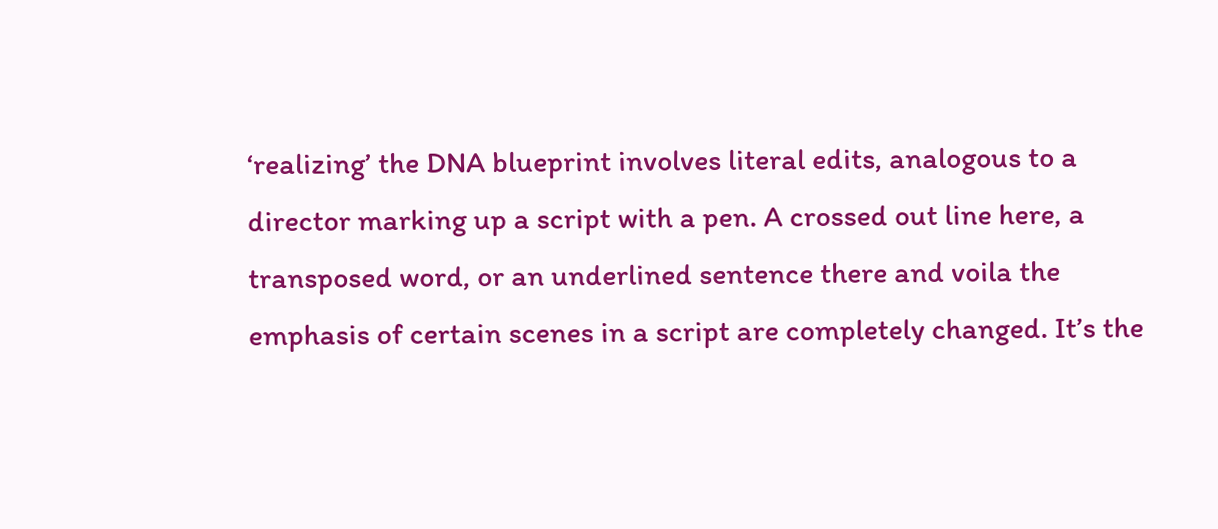‘realizing’ the DNA blueprint involves literal edits, analogous to a director marking up a script with a pen. A crossed out line here, a transposed word, or an underlined sentence there and voila the emphasis of certain scenes in a script are completely changed. It’s the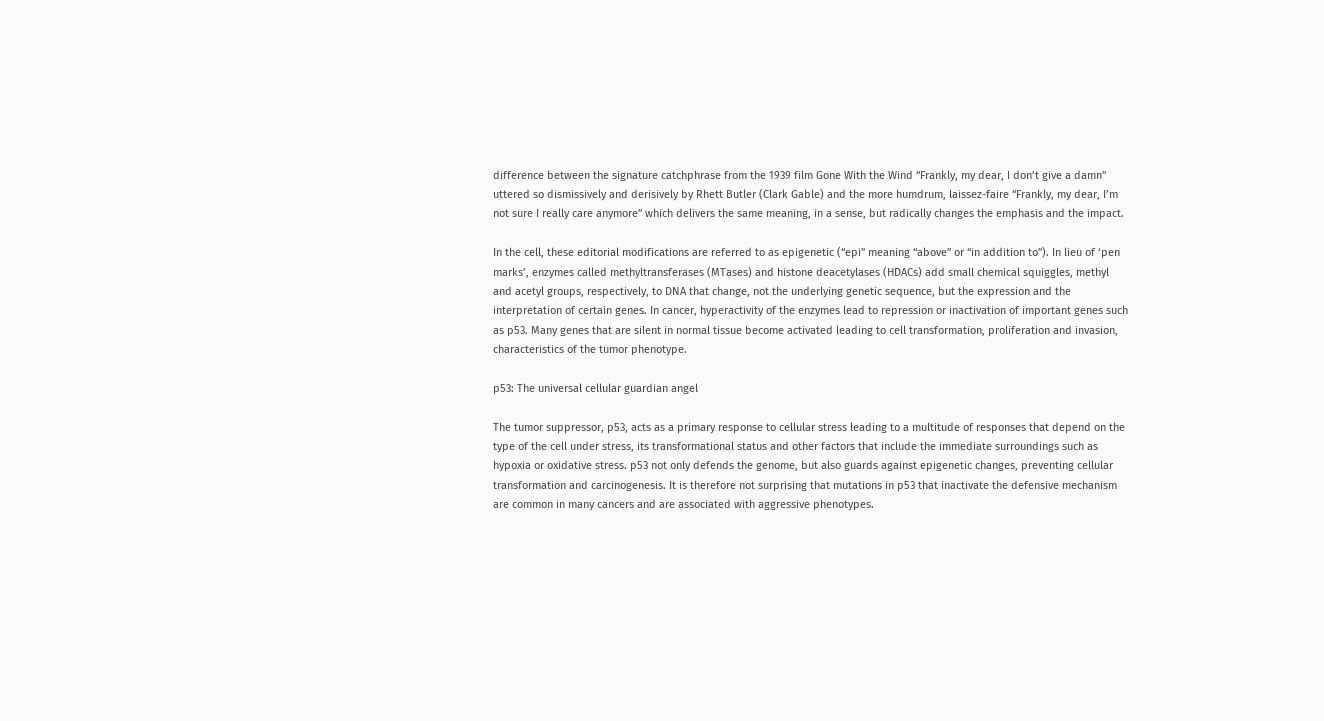difference between the signature catchphrase from the 1939 film Gone With the Wind “Frankly, my dear, I don’t give a damn” uttered so dismissively and derisively by Rhett Butler (Clark Gable) and the more humdrum, laissez-faire “Frankly, my dear, I’m not sure I really care anymore” which delivers the same meaning, in a sense, but radically changes the emphasis and the impact.

In the cell, these editorial modifications are referred to as epigenetic (“epi” meaning “above” or “in addition to”). In lieu of ‘pen marks’, enzymes called methyltransferases (MTases) and histone deacetylases (HDACs) add small chemical squiggles, methyl and acetyl groups, respectively, to DNA that change, not the underlying genetic sequence, but the expression and the interpretation of certain genes. In cancer, hyperactivity of the enzymes lead to repression or inactivation of important genes such as p53. Many genes that are silent in normal tissue become activated leading to cell transformation, proliferation and invasion, characteristics of the tumor phenotype.

p53: The universal cellular guardian angel

The tumor suppressor, p53, acts as a primary response to cellular stress leading to a multitude of responses that depend on the type of the cell under stress, its transformational status and other factors that include the immediate surroundings such as hypoxia or oxidative stress. p53 not only defends the genome, but also guards against epigenetic changes, preventing cellular transformation and carcinogenesis. It is therefore not surprising that mutations in p53 that inactivate the defensive mechanism are common in many cancers and are associated with aggressive phenotypes.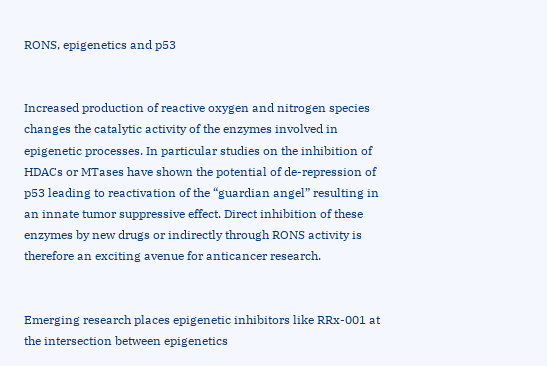RONS, epigenetics and p53


Increased production of reactive oxygen and nitrogen species changes the catalytic activity of the enzymes involved in epigenetic processes. In particular studies on the inhibition of HDACs or MTases have shown the potential of de-repression of p53 leading to reactivation of the “guardian angel” resulting in an innate tumor suppressive effect. Direct inhibition of these enzymes by new drugs or indirectly through RONS activity is therefore an exciting avenue for anticancer research.


Emerging research places epigenetic inhibitors like RRx-001 at the intersection between epigenetics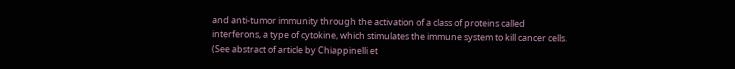and anti-tumor immunity through the activation of a class of proteins called interferons, a type of cytokine, which stimulates the immune system to kill cancer cells. (See abstract of article by Chiappinelli et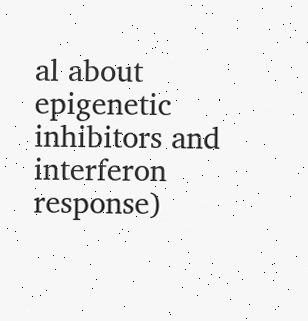al about epigenetic inhibitors and interferon response)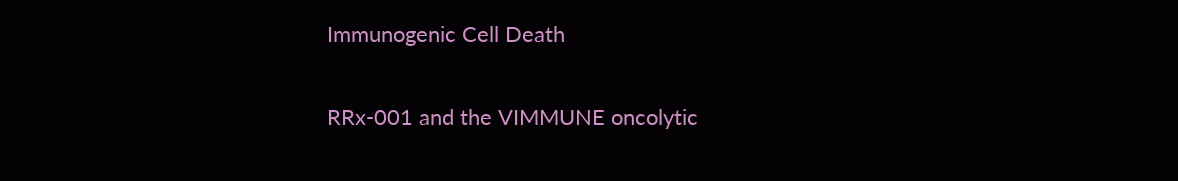Immunogenic Cell Death

RRx-001 and the VIMMUNE oncolytic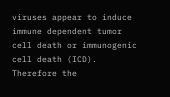viruses appear to induce immune dependent tumor cell death or immunogenic cell death (ICD). Therefore the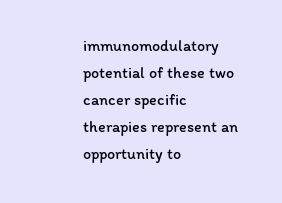immunomodulatory potential of these two cancer specific therapies represent an opportunity to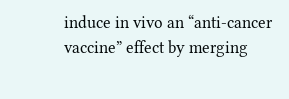induce in vivo an “anti-cancer vaccine” effect by merging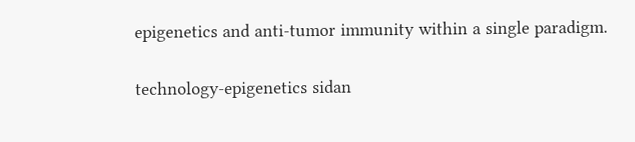epigenetics and anti-tumor immunity within a single paradigm.

technology-epigenetics sidan